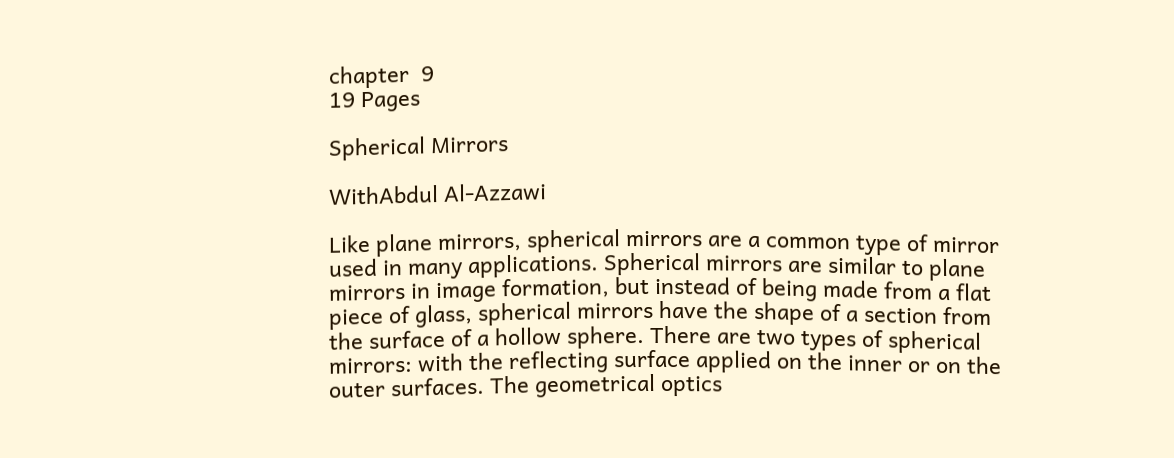chapter  9
19 Pages

Spherical Mirrors

WithAbdul Al-Azzawi

Like plane mirrors, spherical mirrors are a common type of mirror used in many applications. Spherical mirrors are similar to plane mirrors in image formation, but instead of being made from a flat piece of glass, spherical mirrors have the shape of a section from the surface of a hollow sphere. There are two types of spherical mirrors: with the reflecting surface applied on the inner or on the outer surfaces. The geometrical optics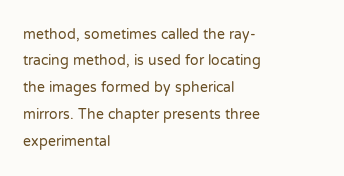method, sometimes called the ray-tracing method, is used for locating the images formed by spherical mirrors. The chapter presents three experimental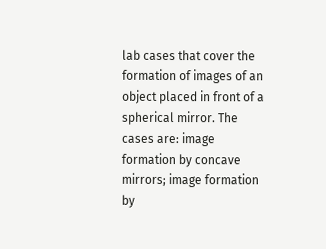lab cases that cover the formation of images of an object placed in front of a spherical mirror. The cases are: image formation by concave mirrors; image formation by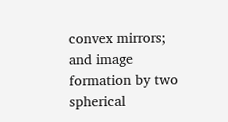convex mirrors; and image formation by two spherical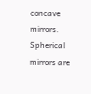concave mirrors. Spherical mirrors are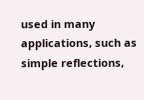used in many applications, such as simple reflections,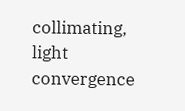collimating, light convergence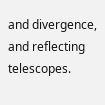and divergence, and reflecting telescopes.